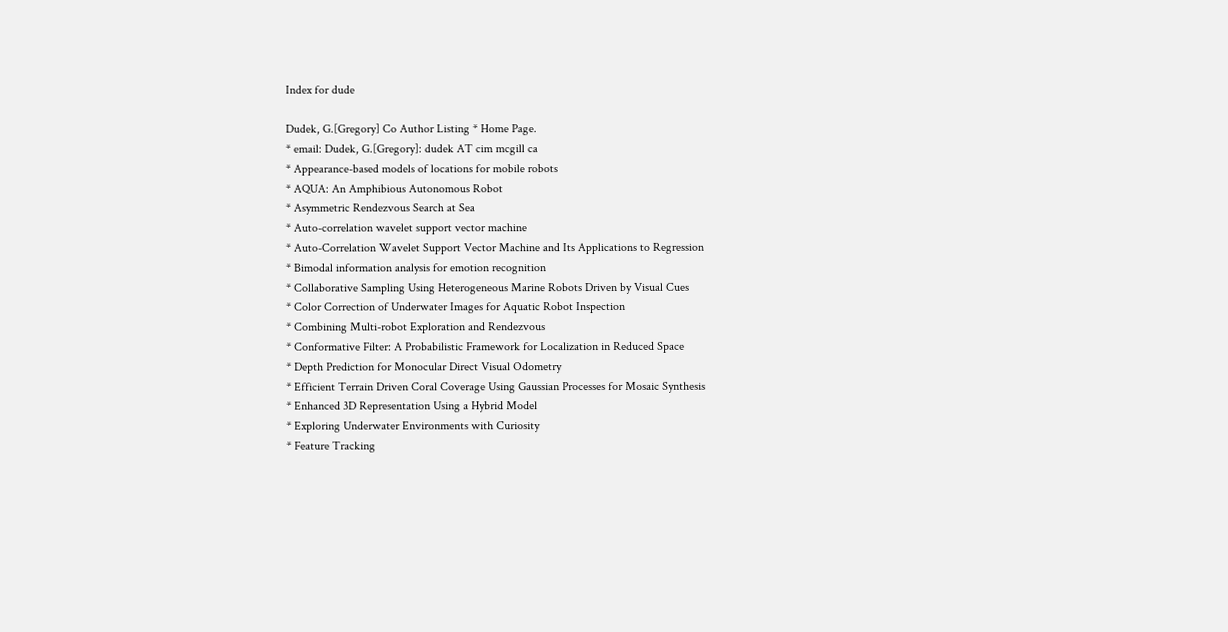Index for dude

Dudek, G.[Gregory] Co Author Listing * Home Page.
* email: Dudek, G.[Gregory]: dudek AT cim mcgill ca
* Appearance-based models of locations for mobile robots
* AQUA: An Amphibious Autonomous Robot
* Asymmetric Rendezvous Search at Sea
* Auto-correlation wavelet support vector machine
* Auto-Correlation Wavelet Support Vector Machine and Its Applications to Regression
* Bimodal information analysis for emotion recognition
* Collaborative Sampling Using Heterogeneous Marine Robots Driven by Visual Cues
* Color Correction of Underwater Images for Aquatic Robot Inspection
* Combining Multi-robot Exploration and Rendezvous
* Conformative Filter: A Probabilistic Framework for Localization in Reduced Space
* Depth Prediction for Monocular Direct Visual Odometry
* Efficient Terrain Driven Coral Coverage Using Gaussian Processes for Mosaic Synthesis
* Enhanced 3D Representation Using a Hybrid Model
* Exploring Underwater Environments with Curiosity
* Feature Tracking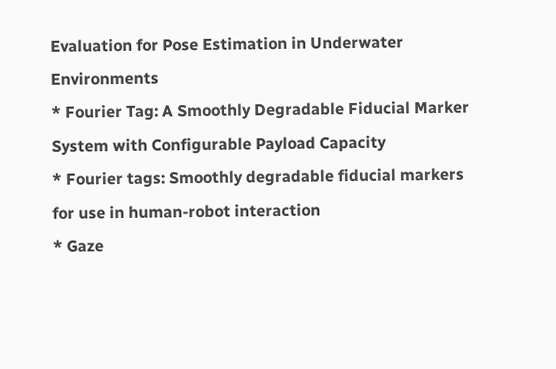Evaluation for Pose Estimation in Underwater Environments
* Fourier Tag: A Smoothly Degradable Fiducial Marker System with Configurable Payload Capacity
* Fourier tags: Smoothly degradable fiducial markers for use in human-robot interaction
* Gaze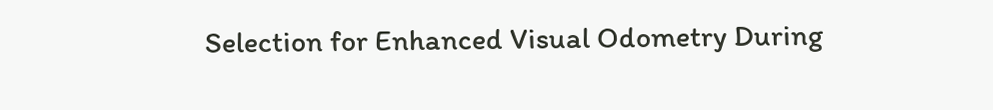Selection for Enhanced Visual Odometry During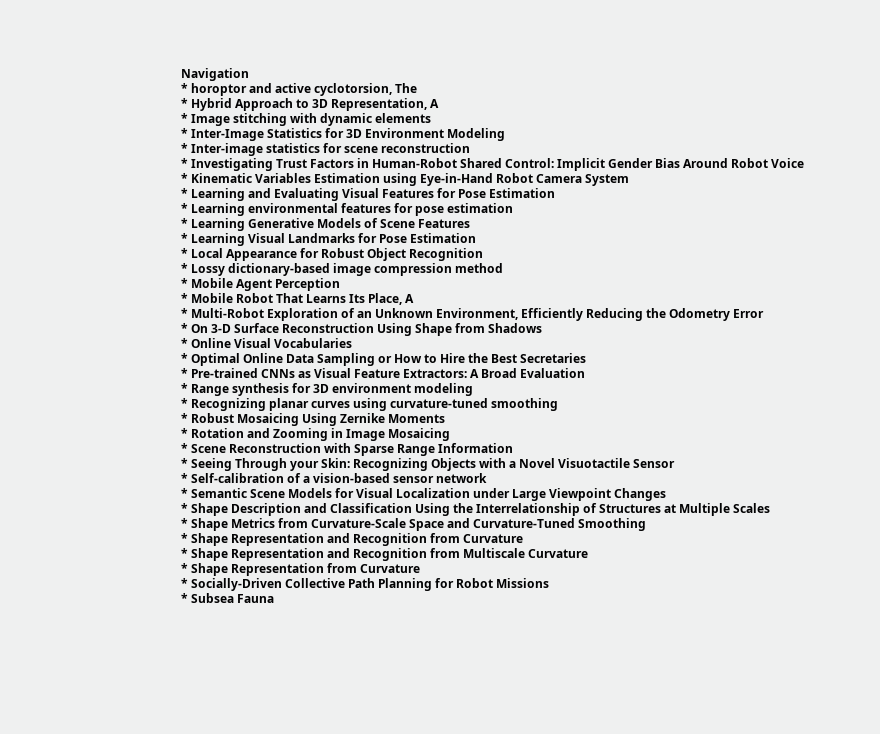Navigation
* horoptor and active cyclotorsion, The
* Hybrid Approach to 3D Representation, A
* Image stitching with dynamic elements
* Inter-Image Statistics for 3D Environment Modeling
* Inter-image statistics for scene reconstruction
* Investigating Trust Factors in Human-Robot Shared Control: Implicit Gender Bias Around Robot Voice
* Kinematic Variables Estimation using Eye-in-Hand Robot Camera System
* Learning and Evaluating Visual Features for Pose Estimation
* Learning environmental features for pose estimation
* Learning Generative Models of Scene Features
* Learning Visual Landmarks for Pose Estimation
* Local Appearance for Robust Object Recognition
* Lossy dictionary-based image compression method
* Mobile Agent Perception
* Mobile Robot That Learns Its Place, A
* Multi-Robot Exploration of an Unknown Environment, Efficiently Reducing the Odometry Error
* On 3-D Surface Reconstruction Using Shape from Shadows
* Online Visual Vocabularies
* Optimal Online Data Sampling or How to Hire the Best Secretaries
* Pre-trained CNNs as Visual Feature Extractors: A Broad Evaluation
* Range synthesis for 3D environment modeling
* Recognizing planar curves using curvature-tuned smoothing
* Robust Mosaicing Using Zernike Moments
* Rotation and Zooming in Image Mosaicing
* Scene Reconstruction with Sparse Range Information
* Seeing Through your Skin: Recognizing Objects with a Novel Visuotactile Sensor
* Self-calibration of a vision-based sensor network
* Semantic Scene Models for Visual Localization under Large Viewpoint Changes
* Shape Description and Classification Using the Interrelationship of Structures at Multiple Scales
* Shape Metrics from Curvature-Scale Space and Curvature-Tuned Smoothing
* Shape Representation and Recognition from Curvature
* Shape Representation and Recognition from Multiscale Curvature
* Shape Representation from Curvature
* Socially-Driven Collective Path Planning for Robot Missions
* Subsea Fauna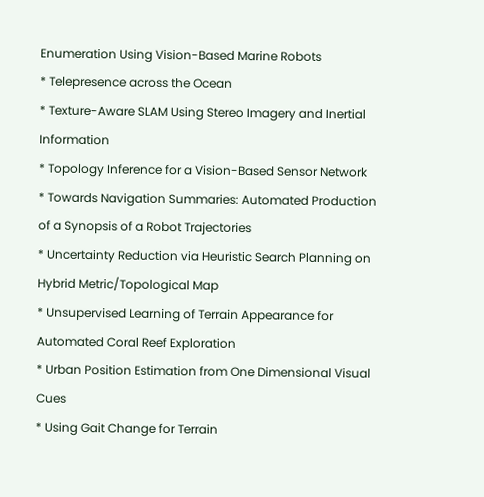Enumeration Using Vision-Based Marine Robots
* Telepresence across the Ocean
* Texture-Aware SLAM Using Stereo Imagery and Inertial Information
* Topology Inference for a Vision-Based Sensor Network
* Towards Navigation Summaries: Automated Production of a Synopsis of a Robot Trajectories
* Uncertainty Reduction via Heuristic Search Planning on Hybrid Metric/Topological Map
* Unsupervised Learning of Terrain Appearance for Automated Coral Reef Exploration
* Urban Position Estimation from One Dimensional Visual Cues
* Using Gait Change for Terrain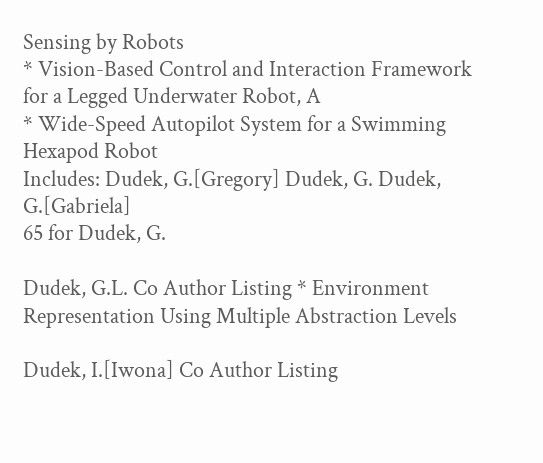Sensing by Robots
* Vision-Based Control and Interaction Framework for a Legged Underwater Robot, A
* Wide-Speed Autopilot System for a Swimming Hexapod Robot
Includes: Dudek, G.[Gregory] Dudek, G. Dudek, G.[Gabriela]
65 for Dudek, G.

Dudek, G.L. Co Author Listing * Environment Representation Using Multiple Abstraction Levels

Dudek, I.[Iwona] Co Author Listing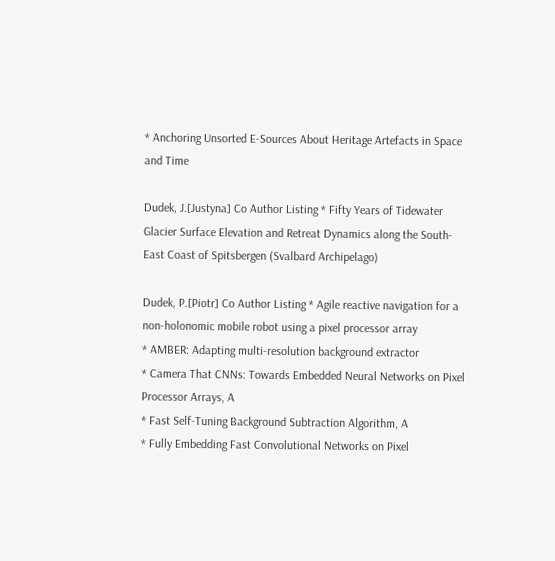* Anchoring Unsorted E-Sources About Heritage Artefacts in Space and Time

Dudek, J.[Justyna] Co Author Listing * Fifty Years of Tidewater Glacier Surface Elevation and Retreat Dynamics along the South-East Coast of Spitsbergen (Svalbard Archipelago)

Dudek, P.[Piotr] Co Author Listing * Agile reactive navigation for a non-holonomic mobile robot using a pixel processor array
* AMBER: Adapting multi-resolution background extractor
* Camera That CNNs: Towards Embedded Neural Networks on Pixel Processor Arrays, A
* Fast Self-Tuning Background Subtraction Algorithm, A
* Fully Embedding Fast Convolutional Networks on Pixel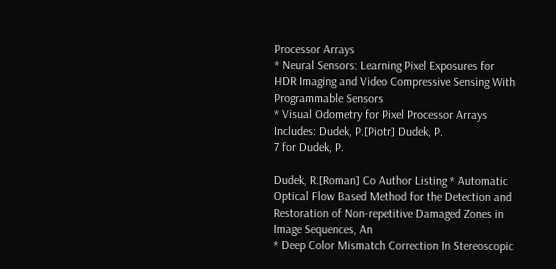Processor Arrays
* Neural Sensors: Learning Pixel Exposures for HDR Imaging and Video Compressive Sensing With Programmable Sensors
* Visual Odometry for Pixel Processor Arrays
Includes: Dudek, P.[Piotr] Dudek, P.
7 for Dudek, P.

Dudek, R.[Roman] Co Author Listing * Automatic Optical Flow Based Method for the Detection and Restoration of Non-repetitive Damaged Zones in Image Sequences, An
* Deep Color Mismatch Correction In Stereoscopic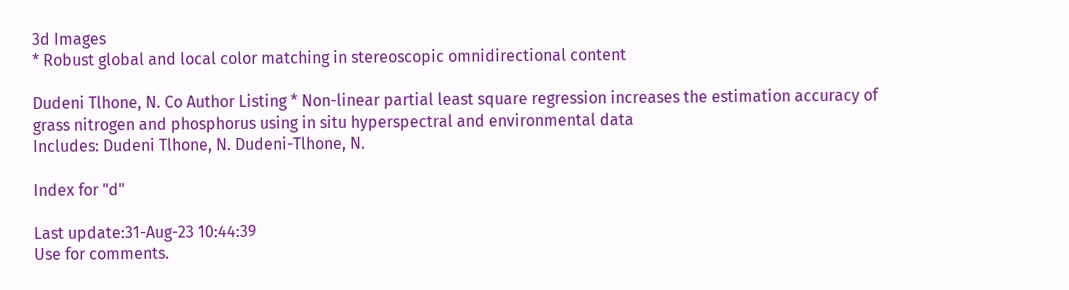3d Images
* Robust global and local color matching in stereoscopic omnidirectional content

Dudeni Tlhone, N. Co Author Listing * Non-linear partial least square regression increases the estimation accuracy of grass nitrogen and phosphorus using in situ hyperspectral and environmental data
Includes: Dudeni Tlhone, N. Dudeni-Tlhone, N.

Index for "d"

Last update:31-Aug-23 10:44:39
Use for comments.